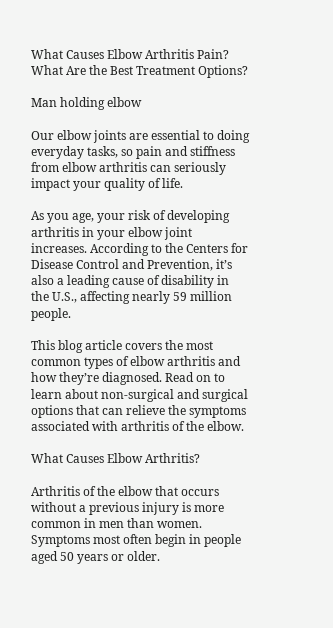What Causes Elbow Arthritis Pain? What Are the Best Treatment Options?

Man holding elbow

Our elbow joints are essential to doing everyday tasks, so pain and stiffness from elbow arthritis can seriously impact your quality of life.

As you age, your risk of developing arthritis in your elbow joint increases. According to the Centers for Disease Control and Prevention, it’s also a leading cause of disability in the U.S., affecting nearly 59 million people.

This blog article covers the most common types of elbow arthritis and how they’re diagnosed. Read on to learn about non-surgical and surgical options that can relieve the symptoms associated with arthritis of the elbow.

What Causes Elbow Arthritis?

Arthritis of the elbow that occurs without a previous injury is more common in men than women. Symptoms most often begin in people aged 50 years or older.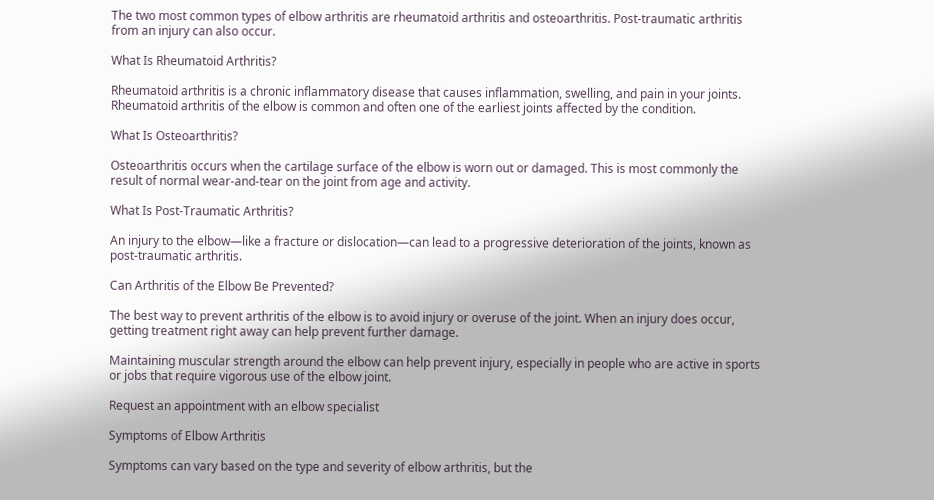The two most common types of elbow arthritis are rheumatoid arthritis and osteoarthritis. Post-traumatic arthritis from an injury can also occur.

What Is Rheumatoid Arthritis?

Rheumatoid arthritis is a chronic inflammatory disease that causes inflammation, swelling, and pain in your joints. Rheumatoid arthritis of the elbow is common and often one of the earliest joints affected by the condition.

What Is Osteoarthritis?

Osteoarthritis occurs when the cartilage surface of the elbow is worn out or damaged. This is most commonly the result of normal wear-and-tear on the joint from age and activity.

What Is Post-Traumatic Arthritis?

An injury to the elbow—like a fracture or dislocation—can lead to a progressive deterioration of the joints, known as post-traumatic arthritis.

Can Arthritis of the Elbow Be Prevented?

The best way to prevent arthritis of the elbow is to avoid injury or overuse of the joint. When an injury does occur, getting treatment right away can help prevent further damage.

Maintaining muscular strength around the elbow can help prevent injury, especially in people who are active in sports or jobs that require vigorous use of the elbow joint.

Request an appointment with an elbow specialist

Symptoms of Elbow Arthritis

Symptoms can vary based on the type and severity of elbow arthritis, but the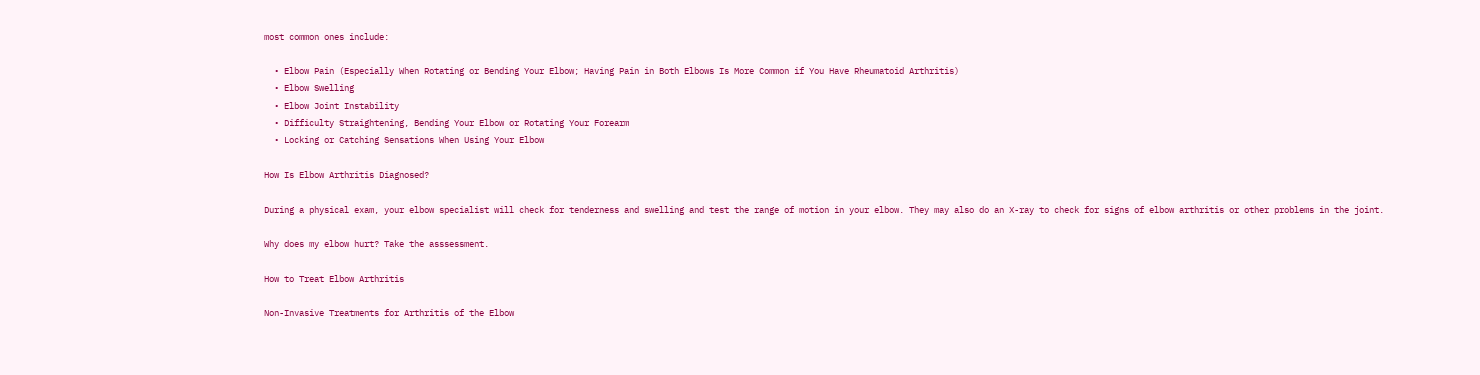most common ones include:

  • Elbow Pain (Especially When Rotating or Bending Your Elbow; Having Pain in Both Elbows Is More Common if You Have Rheumatoid Arthritis)
  • Elbow Swelling
  • Elbow Joint Instability
  • Difficulty Straightening, Bending Your Elbow or Rotating Your Forearm
  • Locking or Catching Sensations When Using Your Elbow

How Is Elbow Arthritis Diagnosed?

During a physical exam, your elbow specialist will check for tenderness and swelling and test the range of motion in your elbow. They may also do an X-ray to check for signs of elbow arthritis or other problems in the joint.

Why does my elbow hurt? Take the asssessment.

How to Treat Elbow Arthritis

Non-Invasive Treatments for Arthritis of the Elbow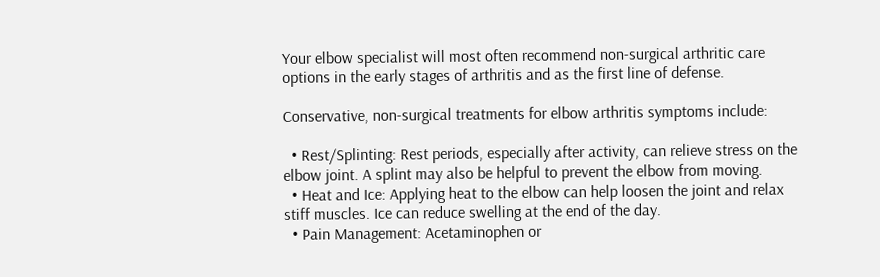Your elbow specialist will most often recommend non-surgical arthritic care options in the early stages of arthritis and as the first line of defense.

Conservative, non-surgical treatments for elbow arthritis symptoms include:

  • Rest/Splinting: Rest periods, especially after activity, can relieve stress on the elbow joint. A splint may also be helpful to prevent the elbow from moving.
  • Heat and Ice: Applying heat to the elbow can help loosen the joint and relax stiff muscles. Ice can reduce swelling at the end of the day.
  • Pain Management: Acetaminophen or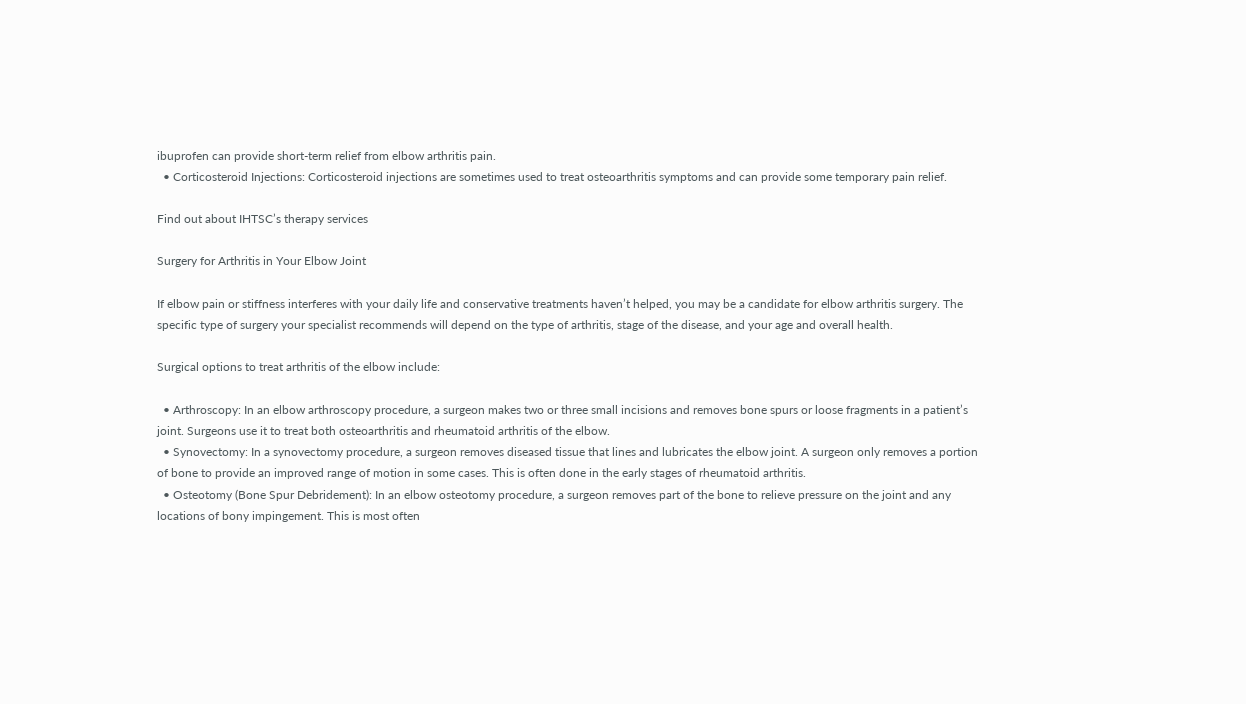ibuprofen can provide short-term relief from elbow arthritis pain.
  • Corticosteroid Injections: Corticosteroid injections are sometimes used to treat osteoarthritis symptoms and can provide some temporary pain relief.

Find out about IHTSC’s therapy services

Surgery for Arthritis in Your Elbow Joint

If elbow pain or stiffness interferes with your daily life and conservative treatments haven’t helped, you may be a candidate for elbow arthritis surgery. The specific type of surgery your specialist recommends will depend on the type of arthritis, stage of the disease, and your age and overall health.

Surgical options to treat arthritis of the elbow include:

  • Arthroscopy: In an elbow arthroscopy procedure, a surgeon makes two or three small incisions and removes bone spurs or loose fragments in a patient’s joint. Surgeons use it to treat both osteoarthritis and rheumatoid arthritis of the elbow.
  • Synovectomy: In a synovectomy procedure, a surgeon removes diseased tissue that lines and lubricates the elbow joint. A surgeon only removes a portion of bone to provide an improved range of motion in some cases. This is often done in the early stages of rheumatoid arthritis.
  • Osteotomy (Bone Spur Debridement): In an elbow osteotomy procedure, a surgeon removes part of the bone to relieve pressure on the joint and any locations of bony impingement. This is most often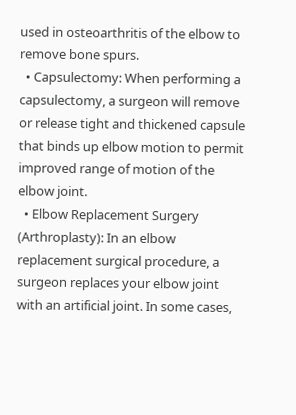used in osteoarthritis of the elbow to remove bone spurs.
  • Capsulectomy: When performing a capsulectomy, a surgeon will remove or release tight and thickened capsule that binds up elbow motion to permit improved range of motion of the elbow joint.
  • Elbow Replacement Surgery (Arthroplasty): In an elbow replacement surgical procedure, a surgeon replaces your elbow joint with an artificial joint. In some cases,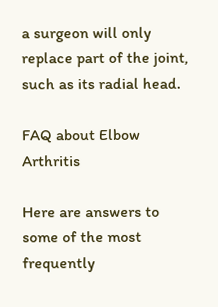a surgeon will only replace part of the joint, such as its radial head.

FAQ about Elbow Arthritis

Here are answers to some of the most frequently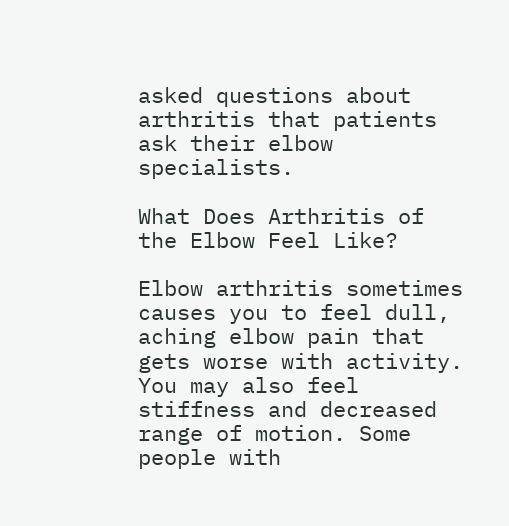asked questions about arthritis that patients ask their elbow specialists.

What Does Arthritis of the Elbow Feel Like?

Elbow arthritis sometimes causes you to feel dull, aching elbow pain that gets worse with activity. You may also feel stiffness and decreased range of motion. Some people with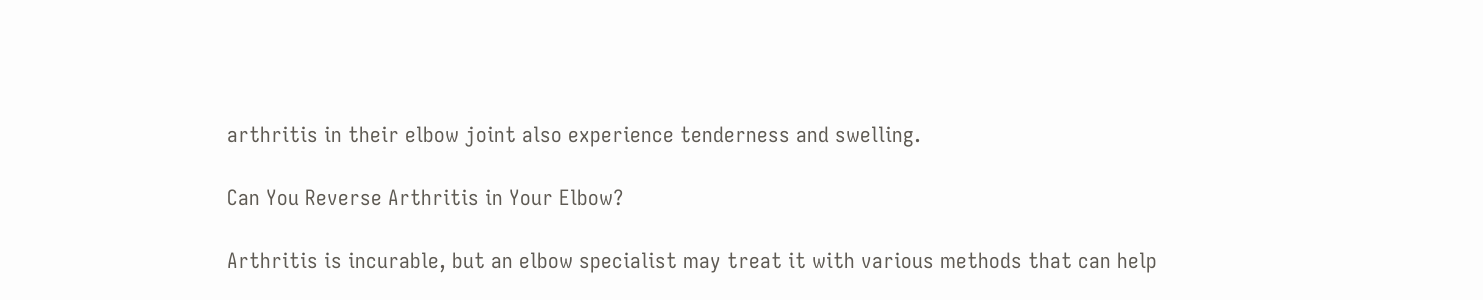arthritis in their elbow joint also experience tenderness and swelling.

Can You Reverse Arthritis in Your Elbow?

Arthritis is incurable, but an elbow specialist may treat it with various methods that can help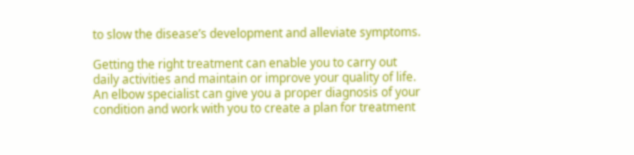to slow the disease’s development and alleviate symptoms.

Getting the right treatment can enable you to carry out daily activities and maintain or improve your quality of life. An elbow specialist can give you a proper diagnosis of your condition and work with you to create a plan for treatment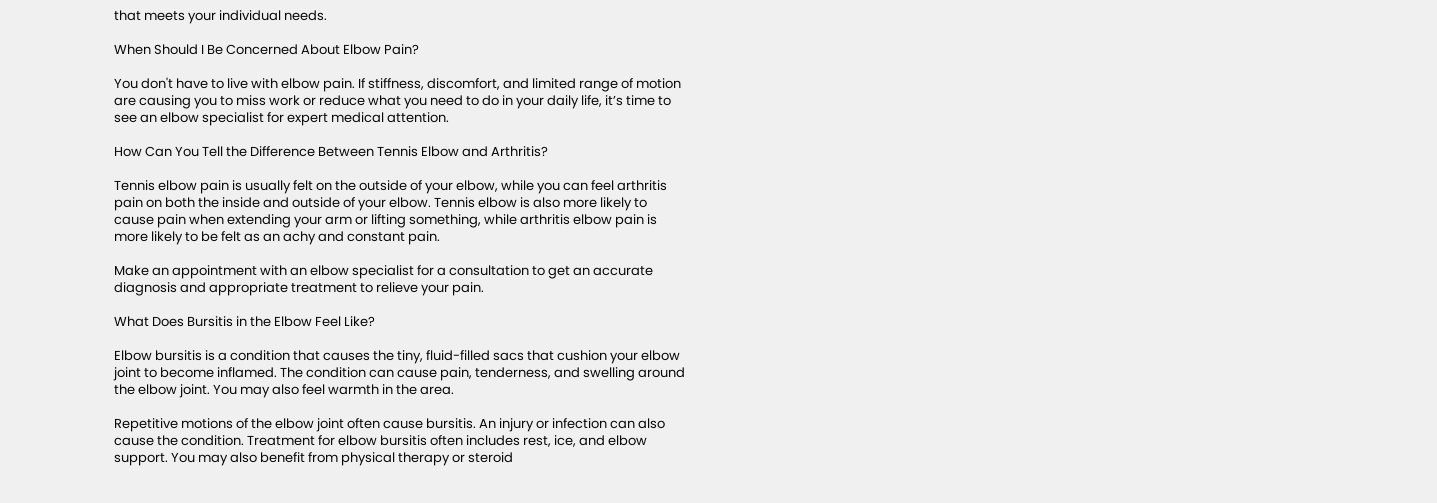that meets your individual needs.

When Should I Be Concerned About Elbow Pain?

You don't have to live with elbow pain. If stiffness, discomfort, and limited range of motion are causing you to miss work or reduce what you need to do in your daily life, it’s time to see an elbow specialist for expert medical attention.

How Can You Tell the Difference Between Tennis Elbow and Arthritis?

Tennis elbow pain is usually felt on the outside of your elbow, while you can feel arthritis pain on both the inside and outside of your elbow. Tennis elbow is also more likely to cause pain when extending your arm or lifting something, while arthritis elbow pain is more likely to be felt as an achy and constant pain.

Make an appointment with an elbow specialist for a consultation to get an accurate diagnosis and appropriate treatment to relieve your pain.

What Does Bursitis in the Elbow Feel Like?

Elbow bursitis is a condition that causes the tiny, fluid-filled sacs that cushion your elbow joint to become inflamed. The condition can cause pain, tenderness, and swelling around the elbow joint. You may also feel warmth in the area.

Repetitive motions of the elbow joint often cause bursitis. An injury or infection can also cause the condition. Treatment for elbow bursitis often includes rest, ice, and elbow support. You may also benefit from physical therapy or steroid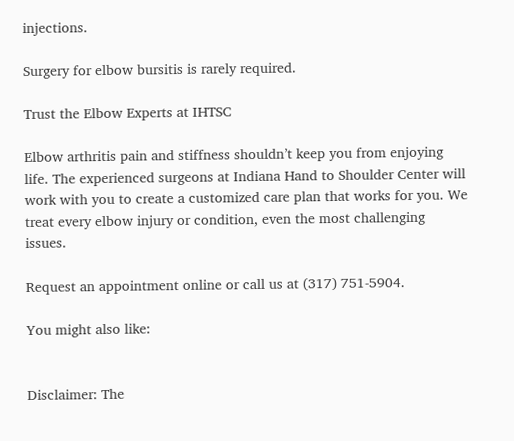injections.

Surgery for elbow bursitis is rarely required.

Trust the Elbow Experts at IHTSC

Elbow arthritis pain and stiffness shouldn’t keep you from enjoying life. The experienced surgeons at Indiana Hand to Shoulder Center will work with you to create a customized care plan that works for you. We treat every elbow injury or condition, even the most challenging issues.

Request an appointment online or call us at (317) 751-5904.

You might also like:


Disclaimer: The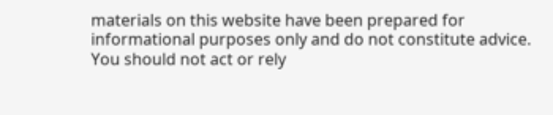materials on this website have been prepared for informational purposes only and do not constitute advice. You should not act or rely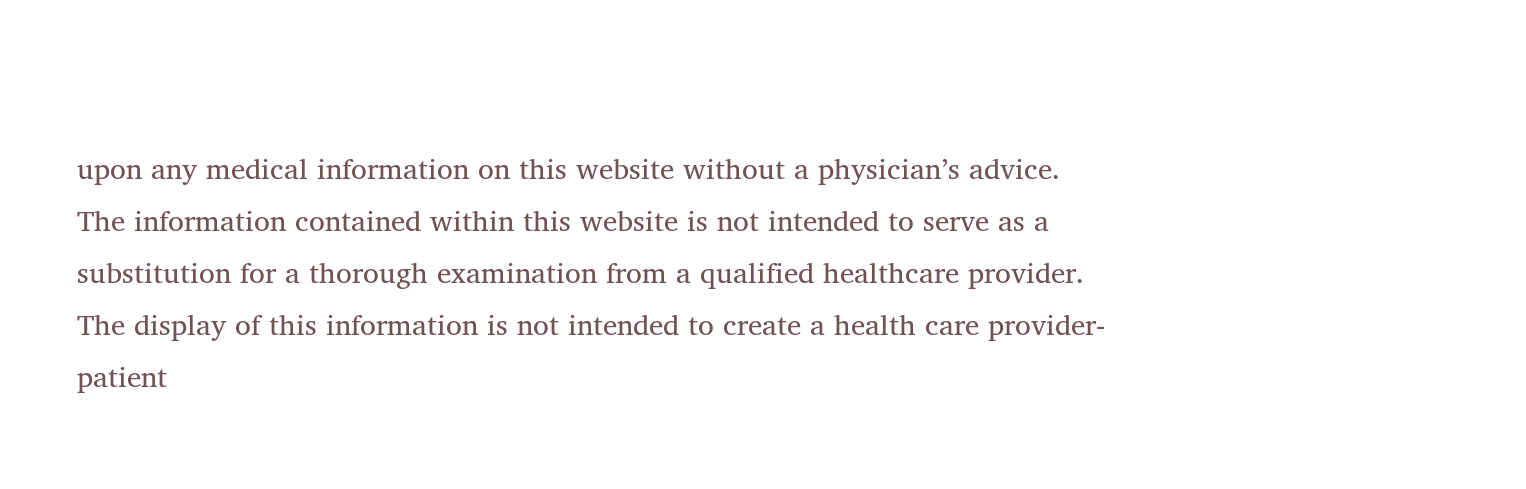upon any medical information on this website without a physician’s advice. The information contained within this website is not intended to serve as a substitution for a thorough examination from a qualified healthcare provider. The display of this information is not intended to create a health care provider-patient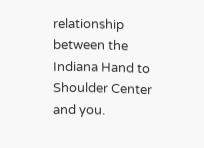relationship between the Indiana Hand to Shoulder Center and you.